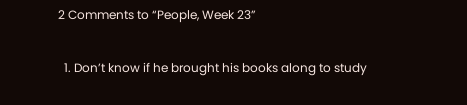2 Comments to “People, Week 23”

  1. Don’t know if he brought his books along to study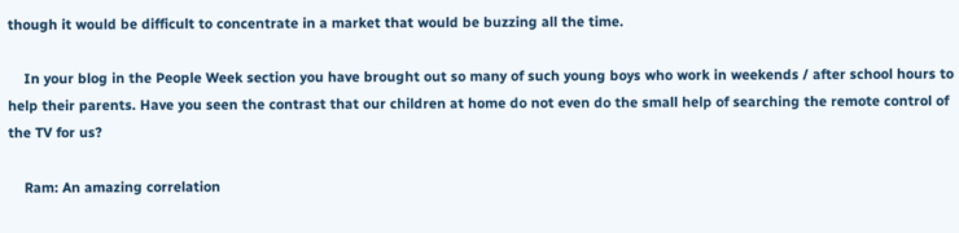though it would be difficult to concentrate in a market that would be buzzing all the time.

    In your blog in the People Week section you have brought out so many of such young boys who work in weekends / after school hours to help their parents. Have you seen the contrast that our children at home do not even do the small help of searching the remote control of the TV for us?

    Ram: An amazing correlation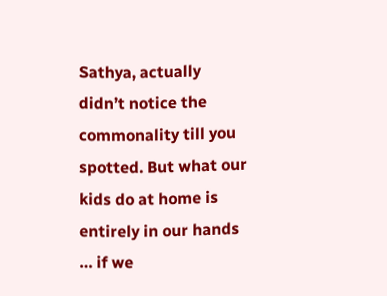Sathya, actually didn’t notice the commonality till you spotted. But what our kids do at home is entirely in our hands … if we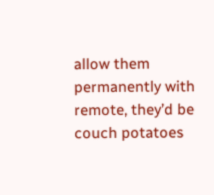allow them permanently with remote, they’d be couch potatoes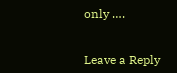only ….


Leave a Reply